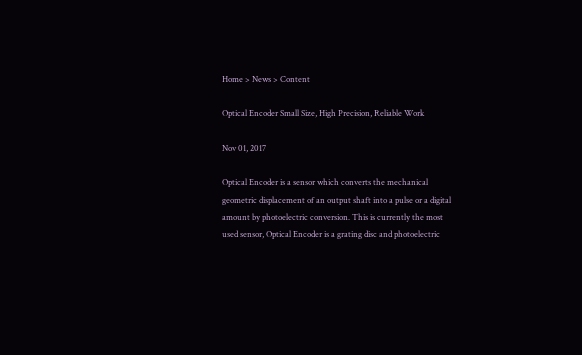Home > News > Content

Optical Encoder Small Size, High Precision, Reliable Work

Nov 01, 2017

Optical Encoder is a sensor which converts the mechanical geometric displacement of an output shaft into a pulse or a digital amount by photoelectric conversion. This is currently the most used sensor, Optical Encoder is a grating disc and photoelectric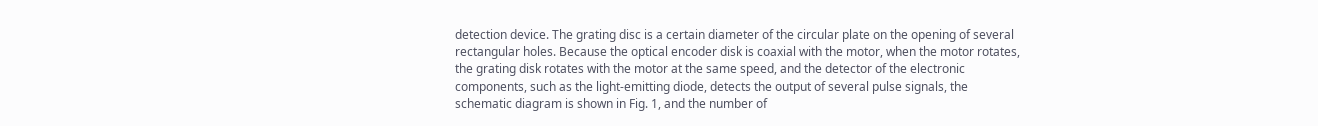detection device. The grating disc is a certain diameter of the circular plate on the opening of several rectangular holes. Because the optical encoder disk is coaxial with the motor, when the motor rotates, the grating disk rotates with the motor at the same speed, and the detector of the electronic components, such as the light-emitting diode, detects the output of several pulse signals, the schematic diagram is shown in Fig. 1, and the number of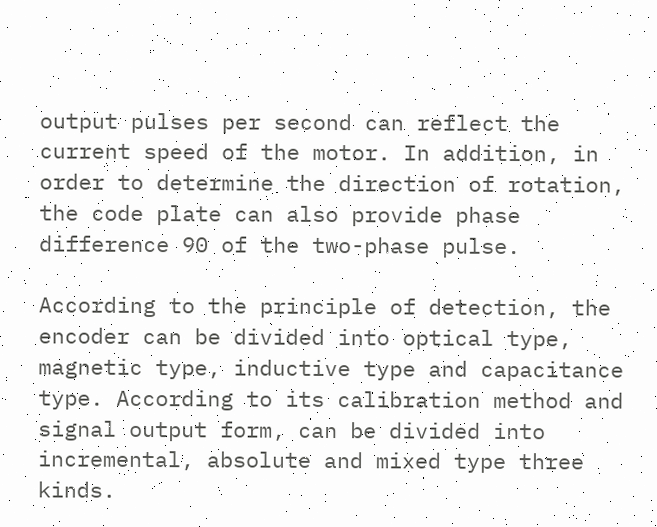output pulses per second can reflect the current speed of the motor. In addition, in order to determine the direction of rotation, the code plate can also provide phase difference 90 of the two-phase pulse.

According to the principle of detection, the encoder can be divided into optical type, magnetic type, inductive type and capacitance type. According to its calibration method and signal output form, can be divided into incremental, absolute and mixed type three kinds.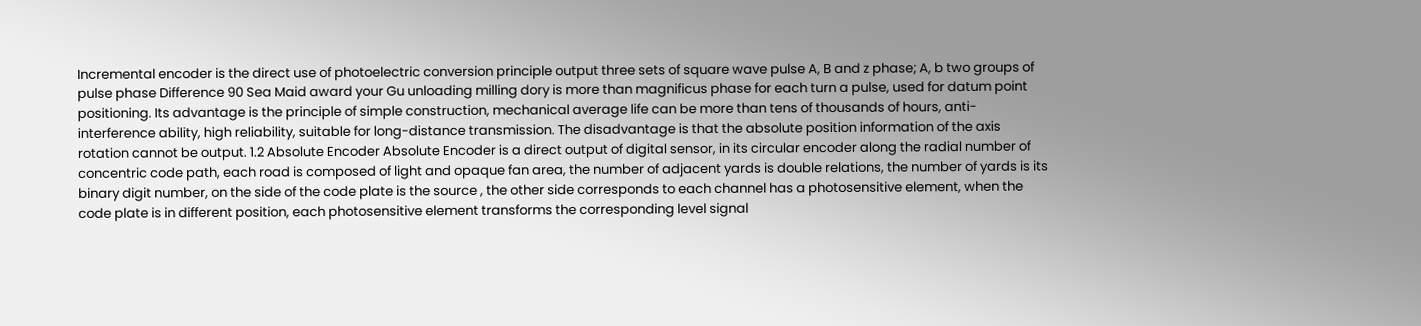Incremental encoder is the direct use of photoelectric conversion principle output three sets of square wave pulse A, B and z phase; A, b two groups of pulse phase Difference 90 Sea Maid award your Gu unloading milling dory is more than magnificus phase for each turn a pulse, used for datum point positioning. Its advantage is the principle of simple construction, mechanical average life can be more than tens of thousands of hours, anti-interference ability, high reliability, suitable for long-distance transmission. The disadvantage is that the absolute position information of the axis rotation cannot be output. 1.2 Absolute Encoder Absolute Encoder is a direct output of digital sensor, in its circular encoder along the radial number of concentric code path, each road is composed of light and opaque fan area, the number of adjacent yards is double relations, the number of yards is its binary digit number, on the side of the code plate is the source , the other side corresponds to each channel has a photosensitive element, when the code plate is in different position, each photosensitive element transforms the corresponding level signal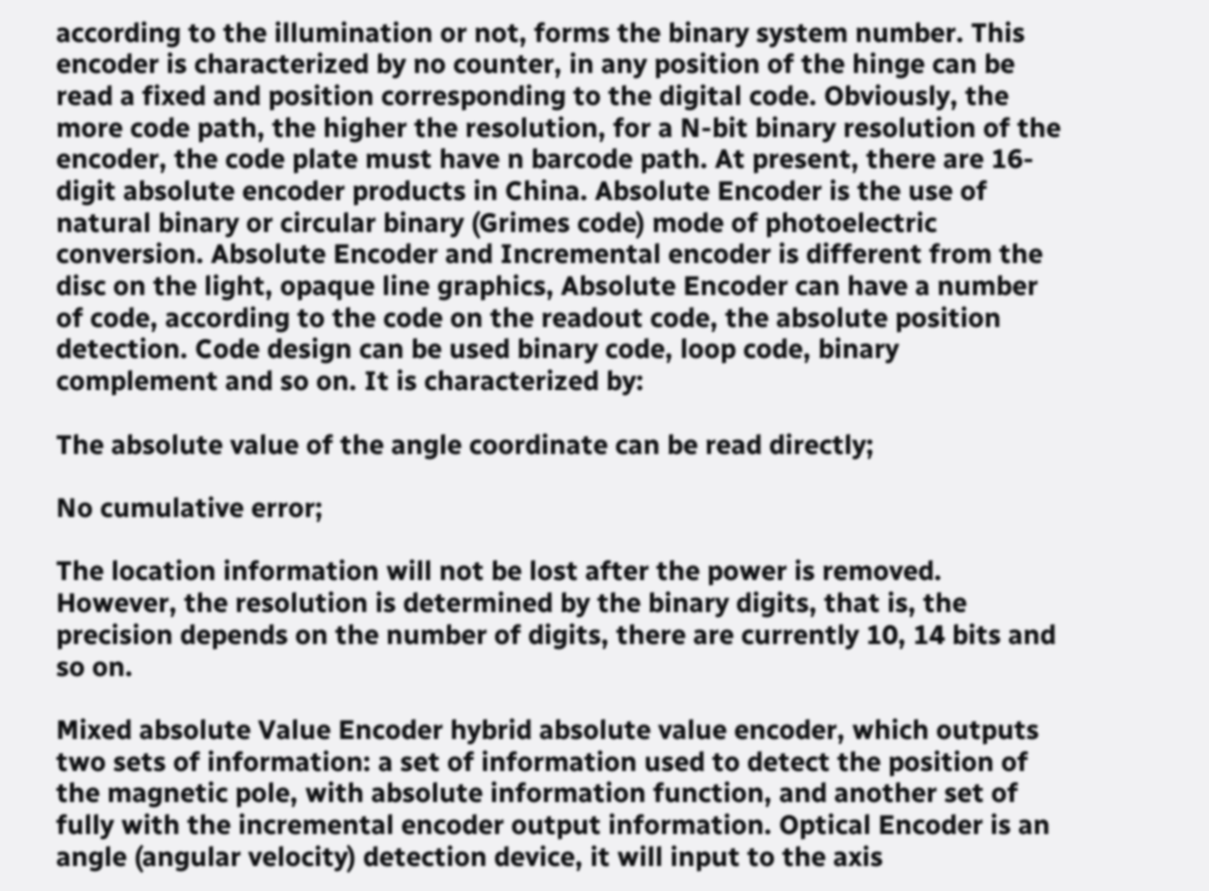according to the illumination or not, forms the binary system number. This encoder is characterized by no counter, in any position of the hinge can be read a fixed and position corresponding to the digital code. Obviously, the more code path, the higher the resolution, for a N-bit binary resolution of the encoder, the code plate must have n barcode path. At present, there are 16-digit absolute encoder products in China. Absolute Encoder is the use of natural binary or circular binary (Grimes code) mode of photoelectric conversion. Absolute Encoder and Incremental encoder is different from the disc on the light, opaque line graphics, Absolute Encoder can have a number of code, according to the code on the readout code, the absolute position detection. Code design can be used binary code, loop code, binary complement and so on. It is characterized by:

The absolute value of the angle coordinate can be read directly;

No cumulative error;

The location information will not be lost after the power is removed. However, the resolution is determined by the binary digits, that is, the precision depends on the number of digits, there are currently 10, 14 bits and so on.

Mixed absolute Value Encoder hybrid absolute value encoder, which outputs two sets of information: a set of information used to detect the position of the magnetic pole, with absolute information function, and another set of fully with the incremental encoder output information. Optical Encoder is an angle (angular velocity) detection device, it will input to the axis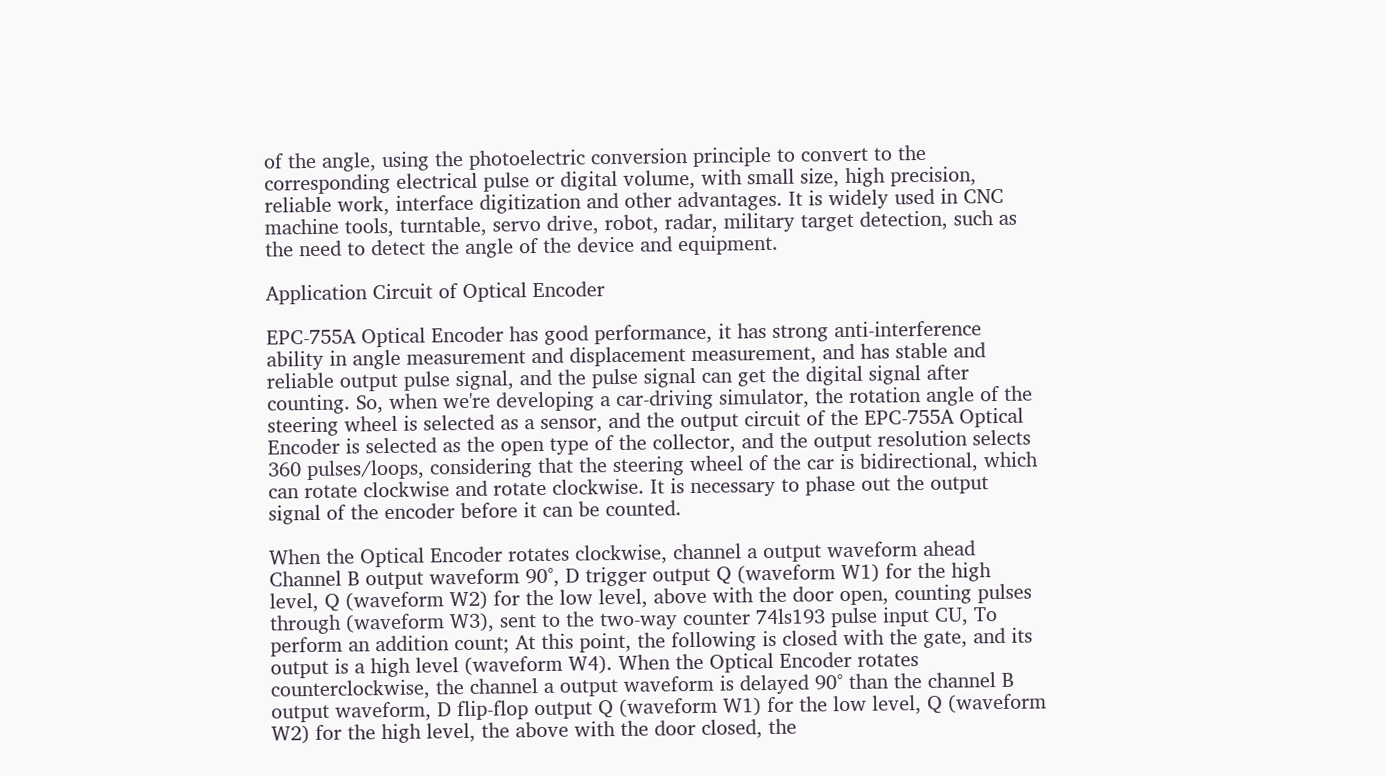of the angle, using the photoelectric conversion principle to convert to the corresponding electrical pulse or digital volume, with small size, high precision, reliable work, interface digitization and other advantages. It is widely used in CNC machine tools, turntable, servo drive, robot, radar, military target detection, such as the need to detect the angle of the device and equipment.

Application Circuit of Optical Encoder

EPC-755A Optical Encoder has good performance, it has strong anti-interference ability in angle measurement and displacement measurement, and has stable and reliable output pulse signal, and the pulse signal can get the digital signal after counting. So, when we're developing a car-driving simulator, the rotation angle of the steering wheel is selected as a sensor, and the output circuit of the EPC-755A Optical Encoder is selected as the open type of the collector, and the output resolution selects 360 pulses/loops, considering that the steering wheel of the car is bidirectional, which can rotate clockwise and rotate clockwise. It is necessary to phase out the output signal of the encoder before it can be counted.

When the Optical Encoder rotates clockwise, channel a output waveform ahead Channel B output waveform 90°, D trigger output Q (waveform W1) for the high level, Q (waveform W2) for the low level, above with the door open, counting pulses through (waveform W3), sent to the two-way counter 74ls193 pulse input CU, To perform an addition count; At this point, the following is closed with the gate, and its output is a high level (waveform W4). When the Optical Encoder rotates counterclockwise, the channel a output waveform is delayed 90° than the channel B output waveform, D flip-flop output Q (waveform W1) for the low level, Q (waveform W2) for the high level, the above with the door closed, the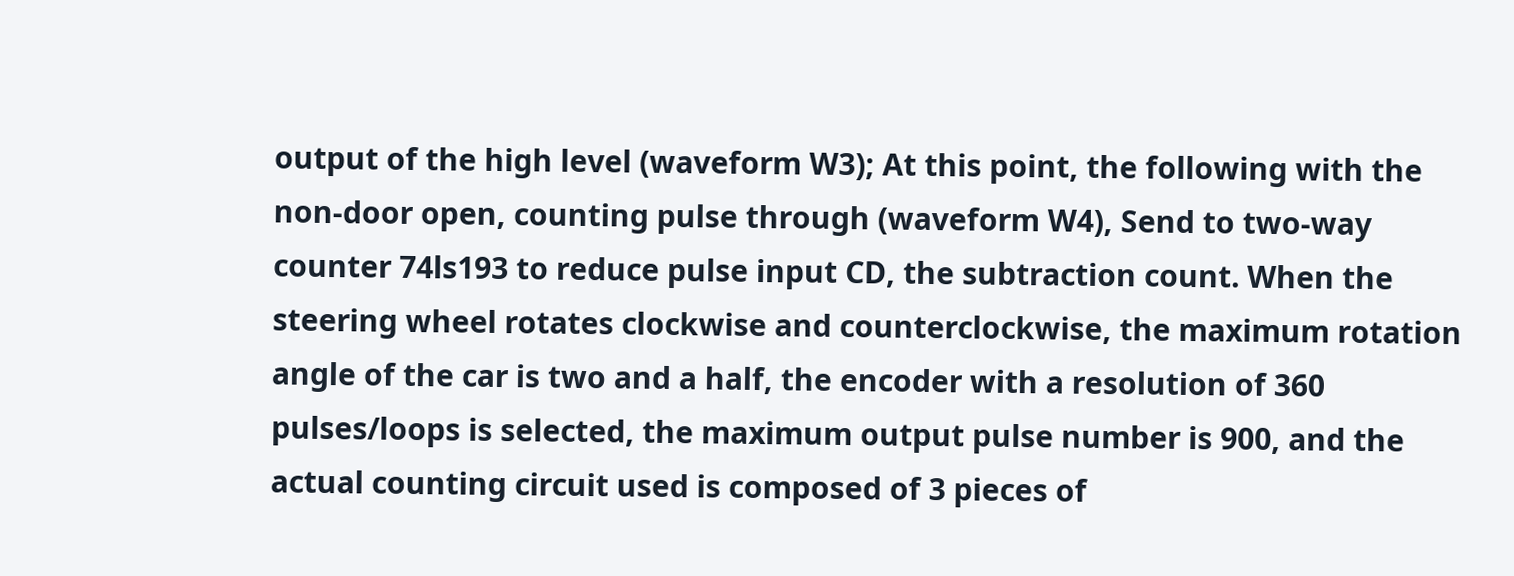output of the high level (waveform W3); At this point, the following with the non-door open, counting pulse through (waveform W4), Send to two-way counter 74ls193 to reduce pulse input CD, the subtraction count. When the steering wheel rotates clockwise and counterclockwise, the maximum rotation angle of the car is two and a half, the encoder with a resolution of 360 pulses/loops is selected, the maximum output pulse number is 900, and the actual counting circuit used is composed of 3 pieces of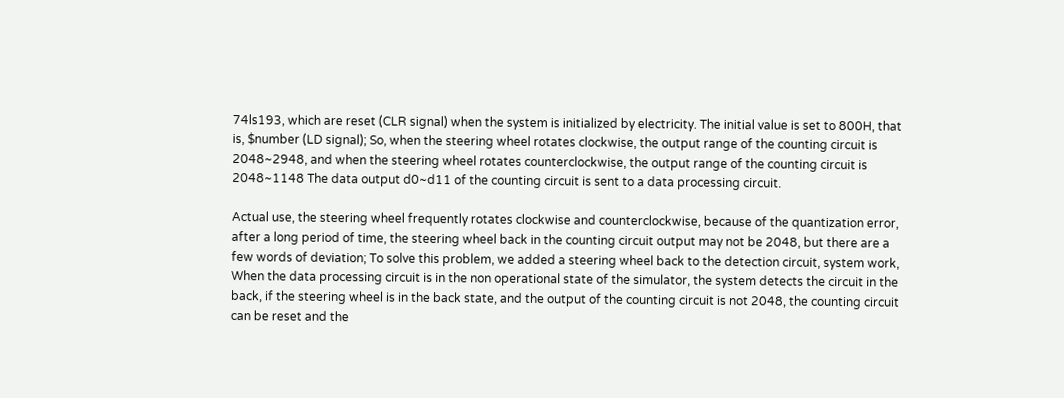74ls193, which are reset (CLR signal) when the system is initialized by electricity. The initial value is set to 800H, that is, $number (LD signal); So, when the steering wheel rotates clockwise, the output range of the counting circuit is 2048~2948, and when the steering wheel rotates counterclockwise, the output range of the counting circuit is 2048~1148 The data output d0~d11 of the counting circuit is sent to a data processing circuit.

Actual use, the steering wheel frequently rotates clockwise and counterclockwise, because of the quantization error, after a long period of time, the steering wheel back in the counting circuit output may not be 2048, but there are a few words of deviation; To solve this problem, we added a steering wheel back to the detection circuit, system work, When the data processing circuit is in the non operational state of the simulator, the system detects the circuit in the back, if the steering wheel is in the back state, and the output of the counting circuit is not 2048, the counting circuit can be reset and the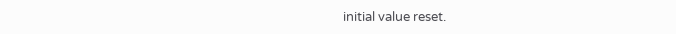initial value reset.